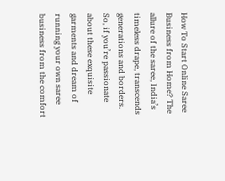How To Start Online Saree Business from Home? The allure of the saree, India’s timeless drape, transcends generations and borders. So, if you’re passionate about these exquisite garments and dream of running your own saree business from the comfort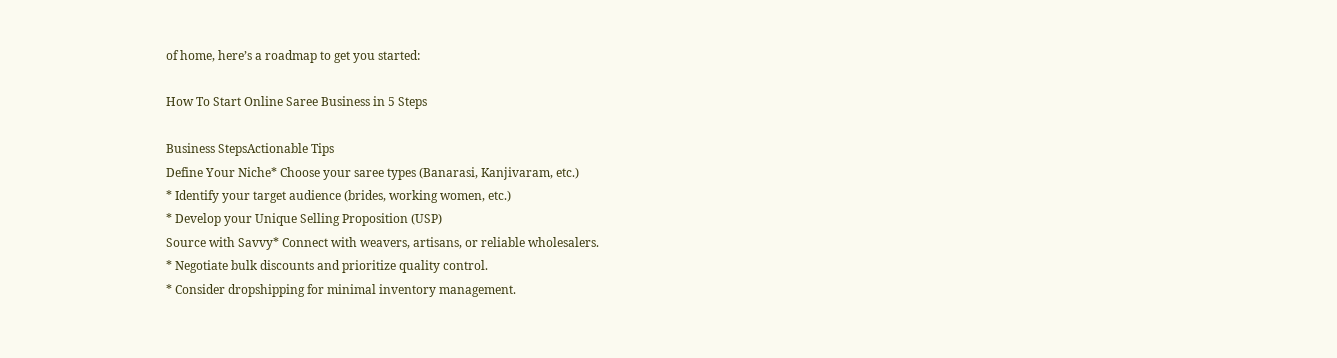of home, here’s a roadmap to get you started:

How To Start Online Saree Business in 5 Steps

Business StepsActionable Tips
Define Your Niche* Choose your saree types (Banarasi, Kanjivaram, etc.)
* Identify your target audience (brides, working women, etc.)
* Develop your Unique Selling Proposition (USP)
Source with Savvy* Connect with weavers, artisans, or reliable wholesalers.
* Negotiate bulk discounts and prioritize quality control.
* Consider dropshipping for minimal inventory management.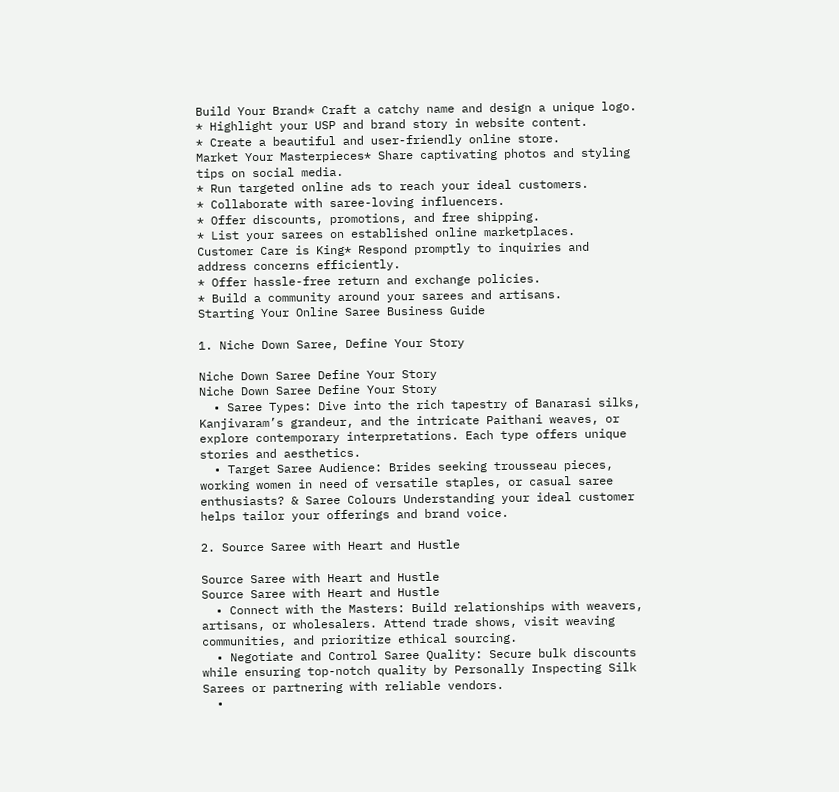Build Your Brand* Craft a catchy name and design a unique logo.
* Highlight your USP and brand story in website content.
* Create a beautiful and user-friendly online store.
Market Your Masterpieces* Share captivating photos and styling tips on social media.
* Run targeted online ads to reach your ideal customers.
* Collaborate with saree-loving influencers.
* Offer discounts, promotions, and free shipping.
* List your sarees on established online marketplaces.
Customer Care is King* Respond promptly to inquiries and address concerns efficiently.
* Offer hassle-free return and exchange policies.
* Build a community around your sarees and artisans.
Starting Your Online Saree Business Guide

1. Niche Down Saree, Define Your Story

Niche Down Saree Define Your Story
Niche Down Saree Define Your Story
  • Saree Types: Dive into the rich tapestry of Banarasi silks, Kanjivaram’s grandeur, and the intricate Paithani weaves, or explore contemporary interpretations. Each type offers unique stories and aesthetics.
  • Target Saree Audience: Brides seeking trousseau pieces, working women in need of versatile staples, or casual saree enthusiasts? & Saree Colours Understanding your ideal customer helps tailor your offerings and brand voice.

2. Source Saree with Heart and Hustle

Source Saree with Heart and Hustle
Source Saree with Heart and Hustle
  • Connect with the Masters: Build relationships with weavers, artisans, or wholesalers. Attend trade shows, visit weaving communities, and prioritize ethical sourcing.
  • Negotiate and Control Saree Quality: Secure bulk discounts while ensuring top-notch quality by Personally Inspecting Silk Sarees or partnering with reliable vendors.
  •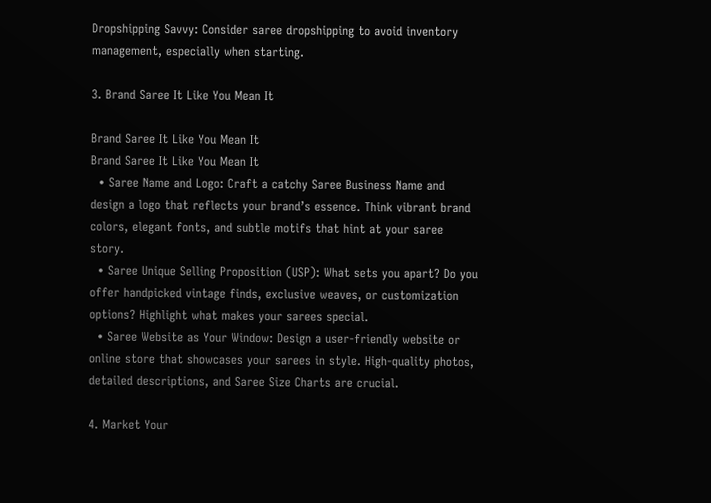Dropshipping Savvy: Consider saree dropshipping to avoid inventory management, especially when starting.

3. Brand Saree It Like You Mean It

Brand Saree It Like You Mean It
Brand Saree It Like You Mean It
  • Saree Name and Logo: Craft a catchy Saree Business Name and design a logo that reflects your brand’s essence. Think vibrant brand colors, elegant fonts, and subtle motifs that hint at your saree story.
  • Saree Unique Selling Proposition (USP): What sets you apart? Do you offer handpicked vintage finds, exclusive weaves, or customization options? Highlight what makes your sarees special.
  • Saree Website as Your Window: Design a user-friendly website or online store that showcases your sarees in style. High-quality photos, detailed descriptions, and Saree Size Charts are crucial.

4. Market Your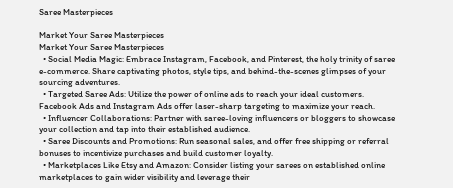Saree Masterpieces

Market Your Saree Masterpieces
Market Your Saree Masterpieces
  • Social Media Magic: Embrace Instagram, Facebook, and Pinterest, the holy trinity of saree e-commerce. Share captivating photos, style tips, and behind-the-scenes glimpses of your sourcing adventures.
  • Targeted Saree Ads: Utilize the power of online ads to reach your ideal customers. Facebook Ads and Instagram Ads offer laser-sharp targeting to maximize your reach.
  • Influencer Collaborations: Partner with saree-loving influencers or bloggers to showcase your collection and tap into their established audience.
  • Saree Discounts and Promotions: Run seasonal sales, and offer free shipping or referral bonuses to incentivize purchases and build customer loyalty.
  • Marketplaces Like Etsy and Amazon: Consider listing your sarees on established online marketplaces to gain wider visibility and leverage their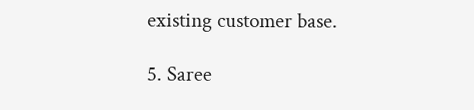existing customer base.

5. Saree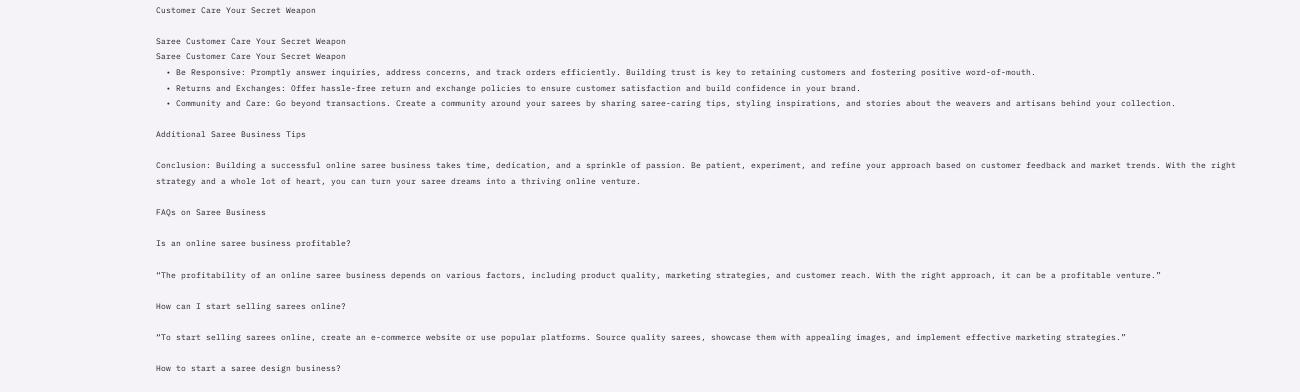Customer Care Your Secret Weapon

Saree Customer Care Your Secret Weapon
Saree Customer Care Your Secret Weapon
  • Be Responsive: Promptly answer inquiries, address concerns, and track orders efficiently. Building trust is key to retaining customers and fostering positive word-of-mouth.
  • Returns and Exchanges: Offer hassle-free return and exchange policies to ensure customer satisfaction and build confidence in your brand.
  • Community and Care: Go beyond transactions. Create a community around your sarees by sharing saree-caring tips, styling inspirations, and stories about the weavers and artisans behind your collection.

Additional Saree Business Tips

Conclusion: Building a successful online saree business takes time, dedication, and a sprinkle of passion. Be patient, experiment, and refine your approach based on customer feedback and market trends. With the right strategy and a whole lot of heart, you can turn your saree dreams into a thriving online venture.

FAQs on Saree Business

Is an online saree business profitable?

“The profitability of an online saree business depends on various factors, including product quality, marketing strategies, and customer reach. With the right approach, it can be a profitable venture.”

How can I start selling sarees online?

“To start selling sarees online, create an e-commerce website or use popular platforms. Source quality sarees, showcase them with appealing images, and implement effective marketing strategies.”

How to start a saree design business?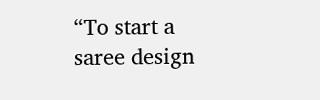“To start a saree design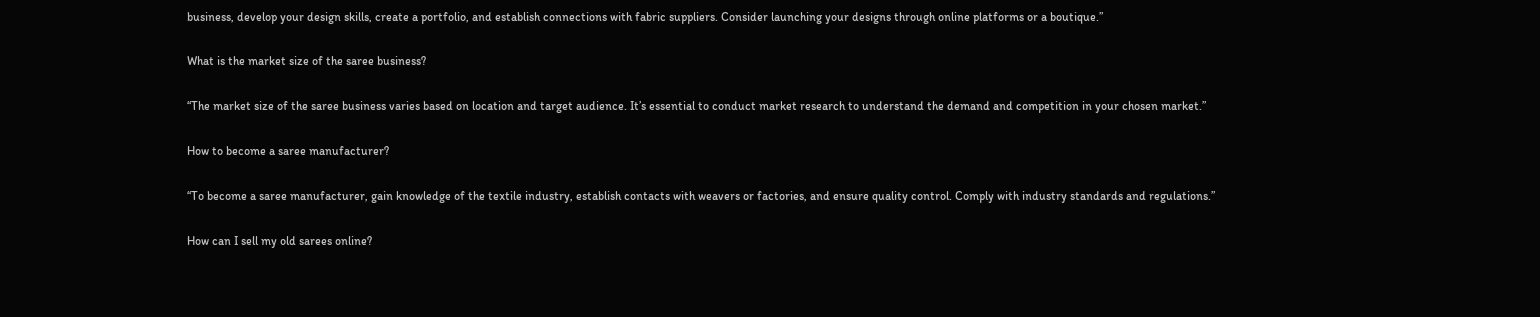business, develop your design skills, create a portfolio, and establish connections with fabric suppliers. Consider launching your designs through online platforms or a boutique.”

What is the market size of the saree business?

“The market size of the saree business varies based on location and target audience. It’s essential to conduct market research to understand the demand and competition in your chosen market.”

How to become a saree manufacturer?

“To become a saree manufacturer, gain knowledge of the textile industry, establish contacts with weavers or factories, and ensure quality control. Comply with industry standards and regulations.”

How can I sell my old sarees online?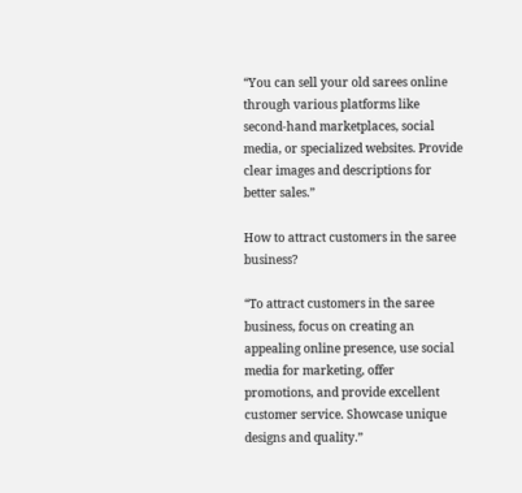“You can sell your old sarees online through various platforms like second-hand marketplaces, social media, or specialized websites. Provide clear images and descriptions for better sales.”

How to attract customers in the saree business?

“To attract customers in the saree business, focus on creating an appealing online presence, use social media for marketing, offer promotions, and provide excellent customer service. Showcase unique designs and quality.”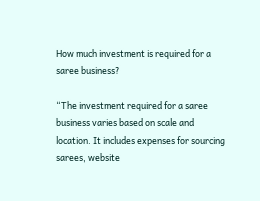How much investment is required for a saree business?

“The investment required for a saree business varies based on scale and location. It includes expenses for sourcing sarees, website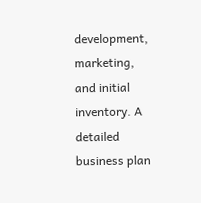development, marketing, and initial inventory. A detailed business plan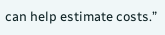can help estimate costs.”